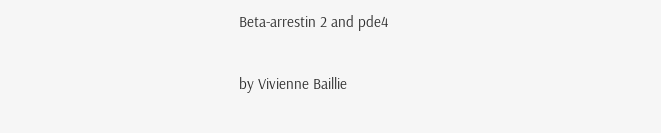Beta-arrestin 2 and pde4

by Vivienne Baillie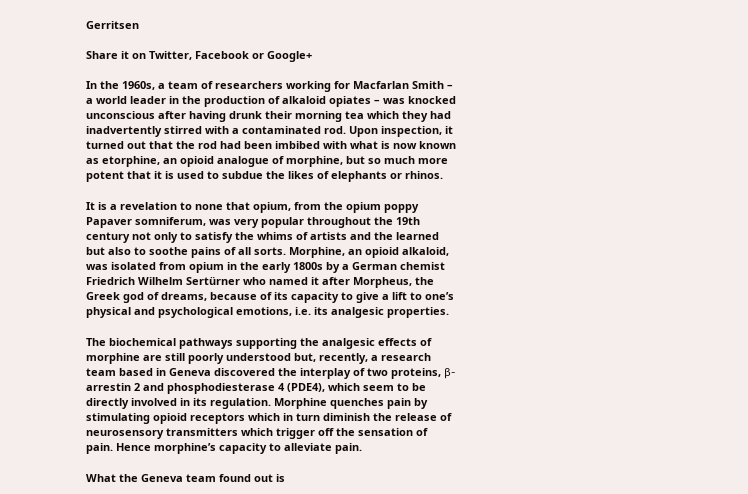Gerritsen

Share it on Twitter, Facebook or Google+

In the 1960s, a team of researchers working for Macfarlan Smith – a world leader in the production of alkaloid opiates – was knocked unconscious after having drunk their morning tea which they had inadvertently stirred with a contaminated rod. Upon inspection, it turned out that the rod had been imbibed with what is now known as etorphine, an opioid analogue of morphine, but so much more potent that it is used to subdue the likes of elephants or rhinos.

It is a revelation to none that opium, from the opium poppy Papaver somniferum, was very popular throughout the 19th century not only to satisfy the whims of artists and the learned but also to soothe pains of all sorts. Morphine, an opioid alkaloid, was isolated from opium in the early 1800s by a German chemist Friedrich Wilhelm Sertürner who named it after Morpheus, the Greek god of dreams, because of its capacity to give a lift to one’s physical and psychological emotions, i.e. its analgesic properties.

The biochemical pathways supporting the analgesic effects of morphine are still poorly understood but, recently, a research team based in Geneva discovered the interplay of two proteins, β-arrestin 2 and phosphodiesterase 4 (PDE4), which seem to be directly involved in its regulation. Morphine quenches pain by stimulating opioid receptors which in turn diminish the release of neurosensory transmitters which trigger off the sensation of pain. Hence morphine’s capacity to alleviate pain.

What the Geneva team found out is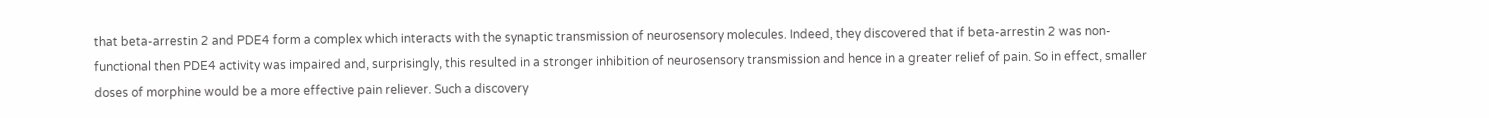that beta-arrestin 2 and PDE4 form a complex which interacts with the synaptic transmission of neurosensory molecules. Indeed, they discovered that if beta-arrestin 2 was non-functional then PDE4 activity was impaired and, surprisingly, this resulted in a stronger inhibition of neurosensory transmission and hence in a greater relief of pain. So in effect, smaller doses of morphine would be a more effective pain reliever. Such a discovery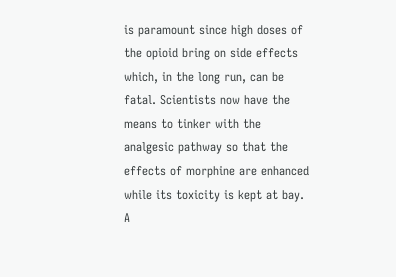is paramount since high doses of the opioid bring on side effects which, in the long run, can be fatal. Scientists now have the means to tinker with the analgesic pathway so that the effects of morphine are enhanced while its toxicity is kept at bay. A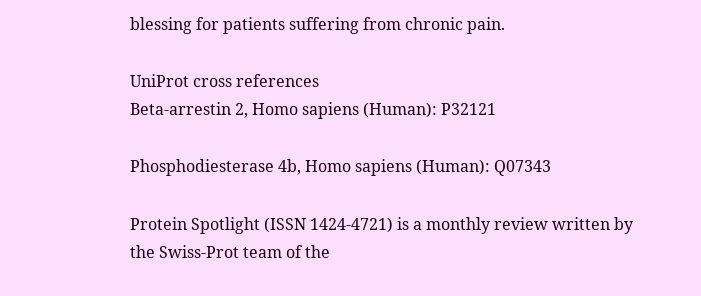blessing for patients suffering from chronic pain.

UniProt cross references
Beta-arrestin 2, Homo sapiens (Human): P32121

Phosphodiesterase 4b, Homo sapiens (Human): Q07343

Protein Spotlight (ISSN 1424-4721) is a monthly review written by the Swiss-Prot team of the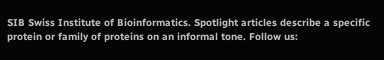SIB Swiss Institute of Bioinformatics. Spotlight articles describe a specific protein or family of proteins on an informal tone. Follow us: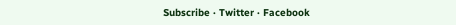Subscribe · Twitter · Facebook